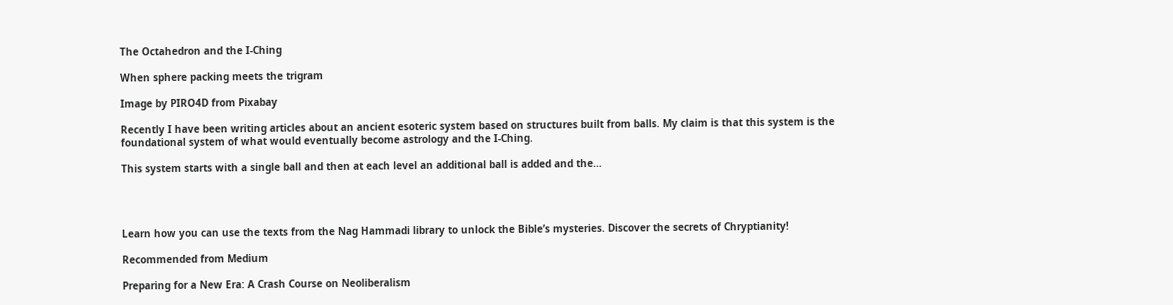The Octahedron and the I-Ching

When sphere packing meets the trigram

Image by PIRO4D from Pixabay

Recently I have been writing articles about an ancient esoteric system based on structures built from balls. My claim is that this system is the foundational system of what would eventually become astrology and the I-Ching.

This system starts with a single ball and then at each level an additional ball is added and the…




Learn how you can use the texts from the Nag Hammadi library to unlock the Bible’s mysteries. Discover the secrets of Chryptianity!

Recommended from Medium

Preparing for a New Era: A Crash Course on Neoliberalism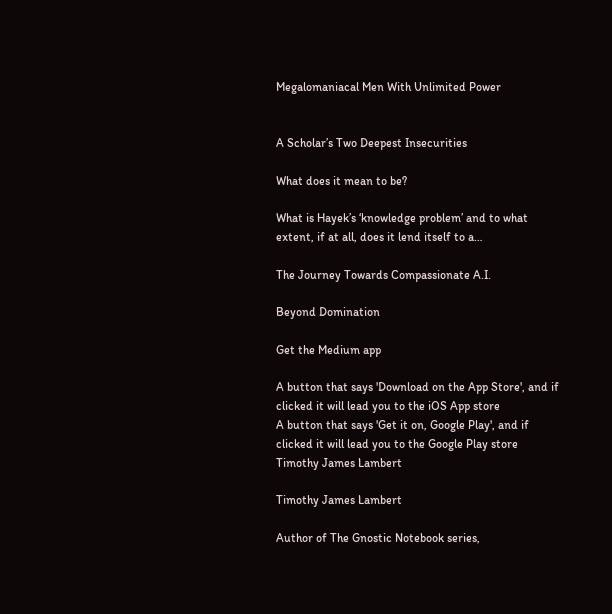Megalomaniacal Men With Unlimited Power


A Scholar’s Two Deepest Insecurities

What does it mean to be?

What is Hayek’s ‘knowledge problem’ and to what extent, if at all, does it lend itself to a…

The Journey Towards Compassionate A.I.

Beyond Domination

Get the Medium app

A button that says 'Download on the App Store', and if clicked it will lead you to the iOS App store
A button that says 'Get it on, Google Play', and if clicked it will lead you to the Google Play store
Timothy James Lambert

Timothy James Lambert

Author of The Gnostic Notebook series,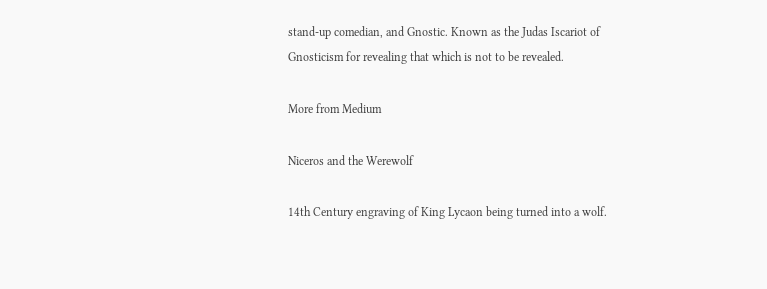stand-up comedian, and Gnostic. Known as the Judas Iscariot of Gnosticism for revealing that which is not to be revealed.

More from Medium

Niceros and the Werewolf

14th Century engraving of King Lycaon being turned into a wolf.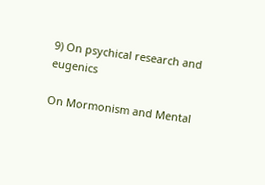9) On psychical research and eugenics

On Mormonism and Mental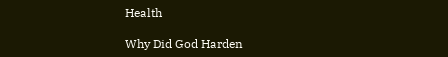Health

Why Did God Harden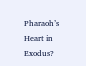Pharaoh’s Heart in Exodus?